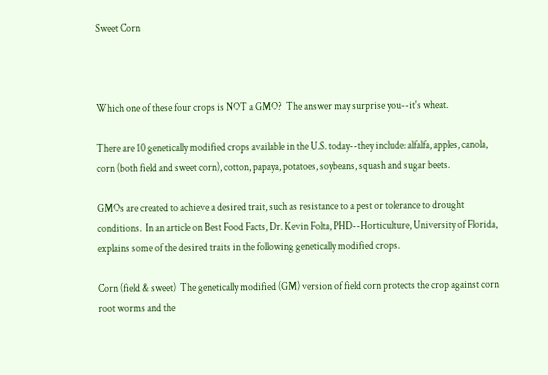Sweet Corn



Which one of these four crops is NOT a GMO?  The answer may surprise you--it's wheat.

There are 10 genetically modified crops available in the U.S. today--they include: alfalfa, apples, canola, corn (both field and sweet corn), cotton, papaya, potatoes, soybeans, squash and sugar beets.

GMOs are created to achieve a desired trait, such as resistance to a pest or tolerance to drought conditions.  In an article on Best Food Facts, Dr. Kevin Folta, PHD--Horticulture, University of Florida, explains some of the desired traits in the following genetically modified crops.

Corn (field & sweet)  The genetically modified (GM) version of field corn protects the crop against corn root worms and the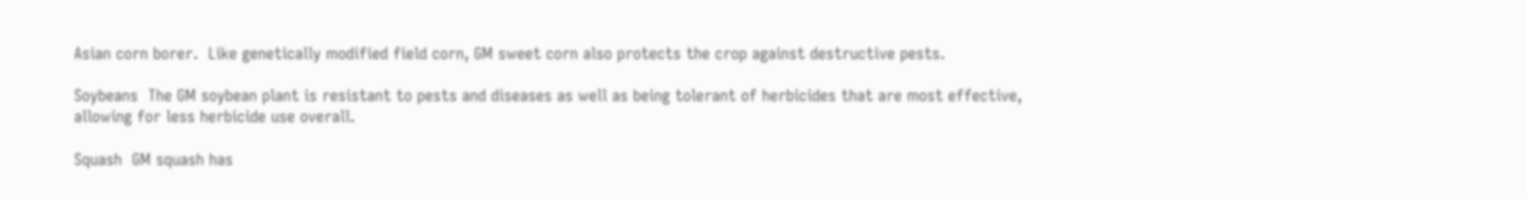Asian corn borer.  Like genetically modified field corn, GM sweet corn also protects the crop against destructive pests.

Soybeans  The GM soybean plant is resistant to pests and diseases as well as being tolerant of herbicides that are most effective, allowing for less herbicide use overall.

Squash  GM squash has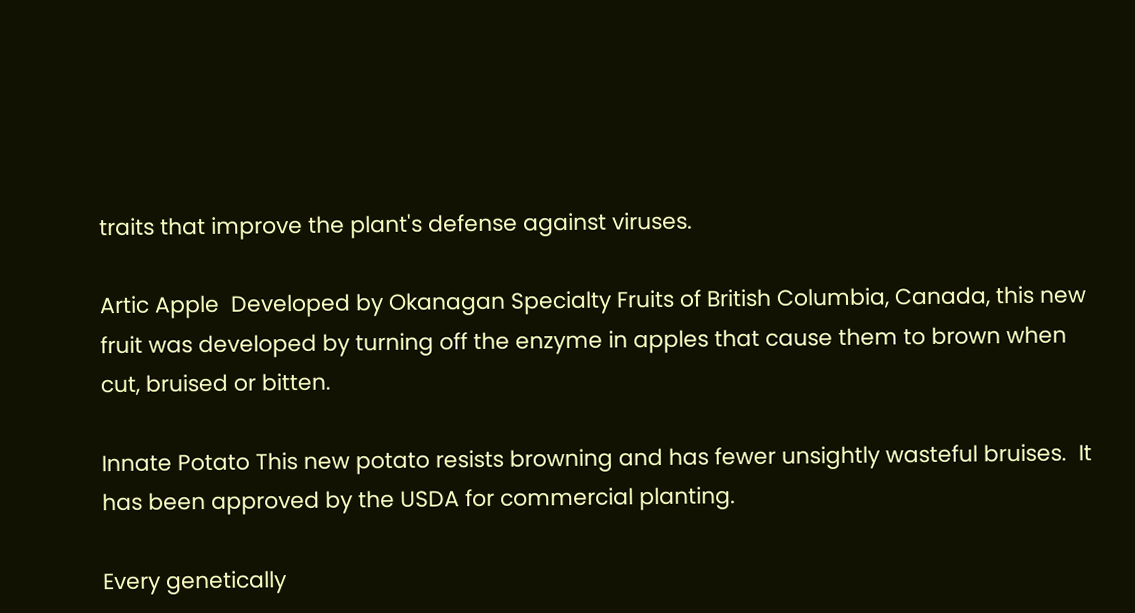traits that improve the plant's defense against viruses.

Artic Apple  Developed by Okanagan Specialty Fruits of British Columbia, Canada, this new fruit was developed by turning off the enzyme in apples that cause them to brown when cut, bruised or bitten.

Innate Potato This new potato resists browning and has fewer unsightly wasteful bruises.  It has been approved by the USDA for commercial planting.

Every genetically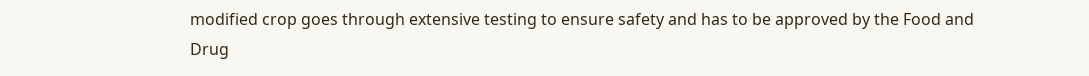modified crop goes through extensive testing to ensure safety and has to be approved by the Food and Drug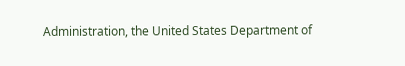Administration, the United States Department of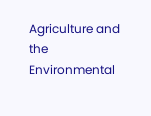Agriculture and the Environmental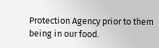Protection Agency prior to them being in our food.